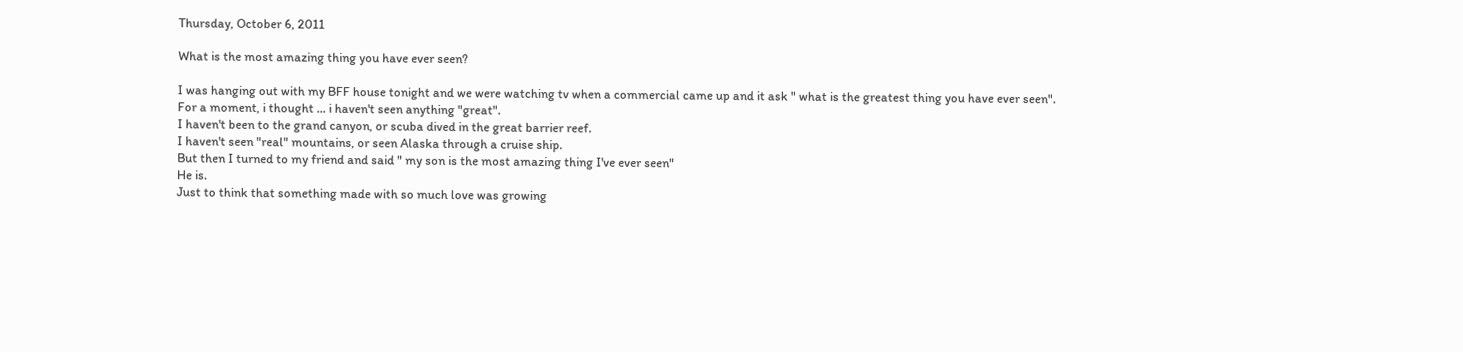Thursday, October 6, 2011

What is the most amazing thing you have ever seen?

I was hanging out with my BFF house tonight and we were watching tv when a commercial came up and it ask " what is the greatest thing you have ever seen".
For a moment, i thought ... i haven't seen anything "great".
I haven't been to the grand canyon, or scuba dived in the great barrier reef.
I haven't seen "real" mountains, or seen Alaska through a cruise ship.
But then I turned to my friend and said " my son is the most amazing thing I've ever seen"
He is.
Just to think that something made with so much love was growing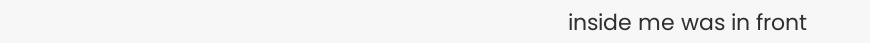inside me was in front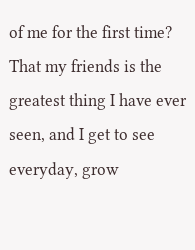of me for the first time? That my friends is the greatest thing I have ever seen, and I get to see everyday, grow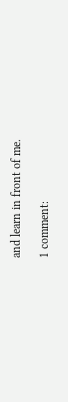and learn in front of me.

1 comment: